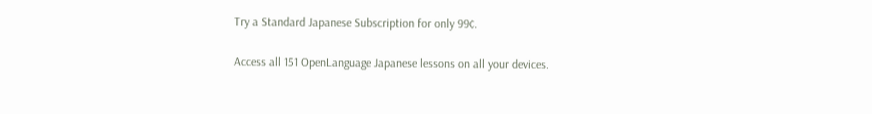Try a Standard Japanese Subscription for only 99¢.

Access all 151 OpenLanguage Japanese lessons on all your devices.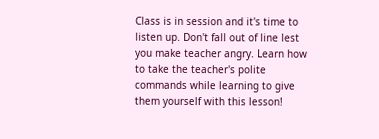Class is in session and it's time to listen up. Don't fall out of line lest you make teacher angry. Learn how to take the teacher's polite commands while learning to give them yourself with this lesson!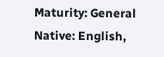Maturity: General
Native: English,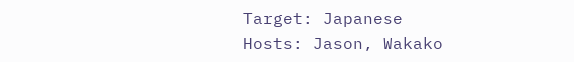Target: Japanese
Hosts: Jason, Wakako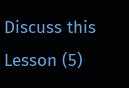Discuss this Lesson (5)